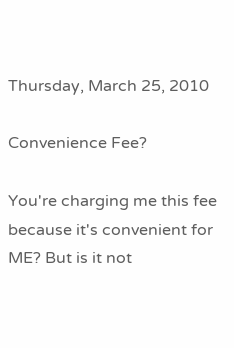Thursday, March 25, 2010

Convenience Fee?

You're charging me this fee because it's convenient for ME? But is it not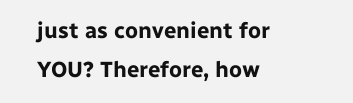just as convenient for YOU? Therefore, how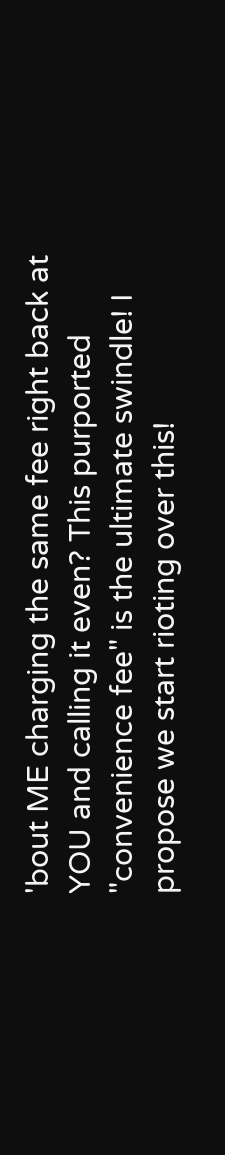'bout ME charging the same fee right back at YOU and calling it even? This purported "convenience fee" is the ultimate swindle! I propose we start rioting over this!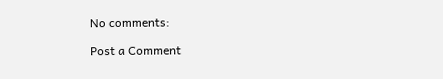No comments:

Post a Comment